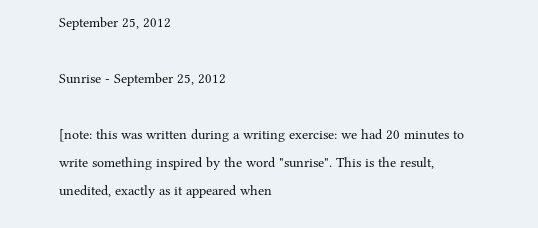September 25, 2012

Sunrise - September 25, 2012

[note: this was written during a writing exercise: we had 20 minutes to write something inspired by the word "sunrise". This is the result, unedited, exactly as it appeared when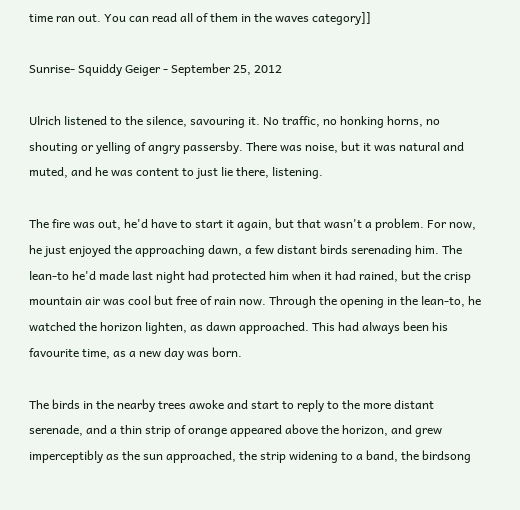time ran out. You can read all of them in the waves category]]

Sunrise- Squiddy Geiger - September 25, 2012

Ulrich listened to the silence, savouring it. No traffic, no honking horns, no shouting or yelling of angry passersby. There was noise, but it was natural and muted, and he was content to just lie there, listening.

The fire was out, he'd have to start it again, but that wasn't a problem. For now, he just enjoyed the approaching dawn, a few distant birds serenading him. The lean-to he'd made last night had protected him when it had rained, but the crisp mountain air was cool but free of rain now. Through the opening in the lean-to, he watched the horizon lighten, as dawn approached. This had always been his favourite time, as a new day was born.

The birds in the nearby trees awoke and start to reply to the more distant serenade, and a thin strip of orange appeared above the horizon, and grew imperceptibly as the sun approached, the strip widening to a band, the birdsong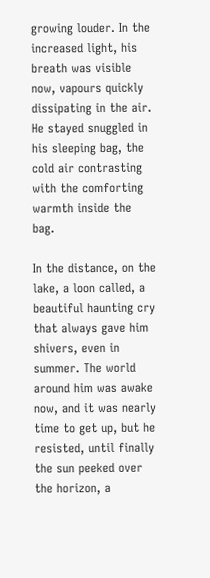growing louder. In the increased light, his breath was visible now, vapours quickly dissipating in the air. He stayed snuggled in his sleeping bag, the cold air contrasting with the comforting warmth inside the bag.

In the distance, on the lake, a loon called, a beautiful haunting cry that always gave him shivers, even in summer. The world around him was awake now, and it was nearly time to get up, but he resisted, until finally the sun peeked over the horizon, a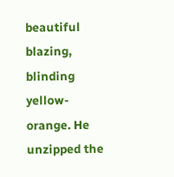beautiful blazing, blinding yellow-orange. He unzipped the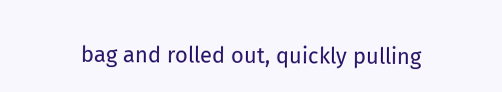bag and rolled out, quickly pulling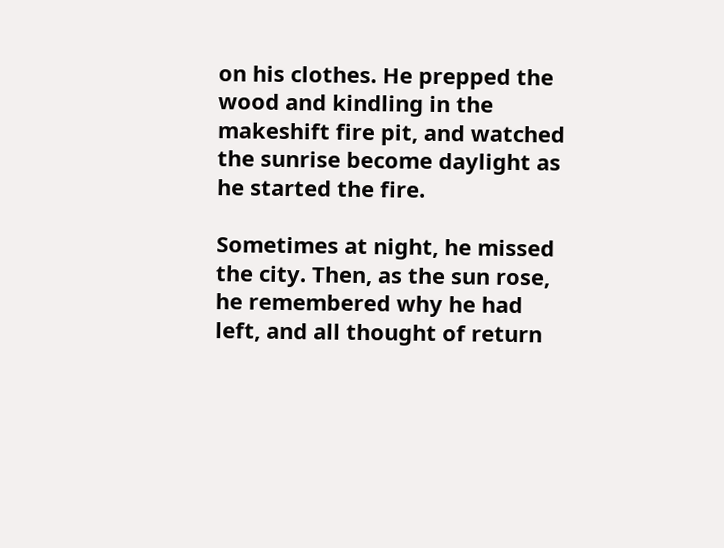on his clothes. He prepped the wood and kindling in the makeshift fire pit, and watched the sunrise become daylight as he started the fire.

Sometimes at night, he missed the city. Then, as the sun rose, he remembered why he had left, and all thought of return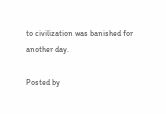to civilization was banished for another day.

Posted by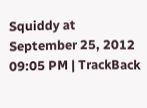Squiddy at September 25, 2012 09:05 PM | TrackBack